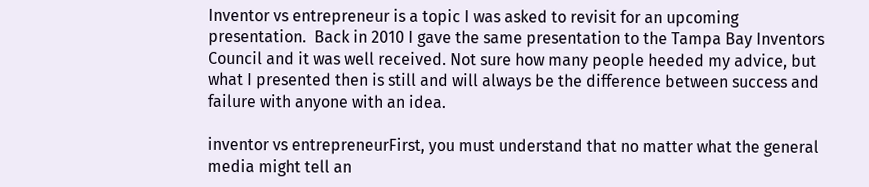Inventor vs entrepreneur is a topic I was asked to revisit for an upcoming presentation.  Back in 2010 I gave the same presentation to the Tampa Bay Inventors Council and it was well received. Not sure how many people heeded my advice, but what I presented then is still and will always be the difference between success and failure with anyone with an idea.

inventor vs entrepreneurFirst, you must understand that no matter what the general media might tell an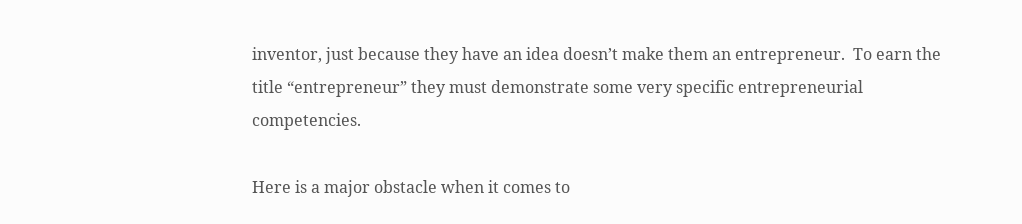inventor, just because they have an idea doesn’t make them an entrepreneur.  To earn the title “entrepreneur” they must demonstrate some very specific entrepreneurial competencies.

Here is a major obstacle when it comes to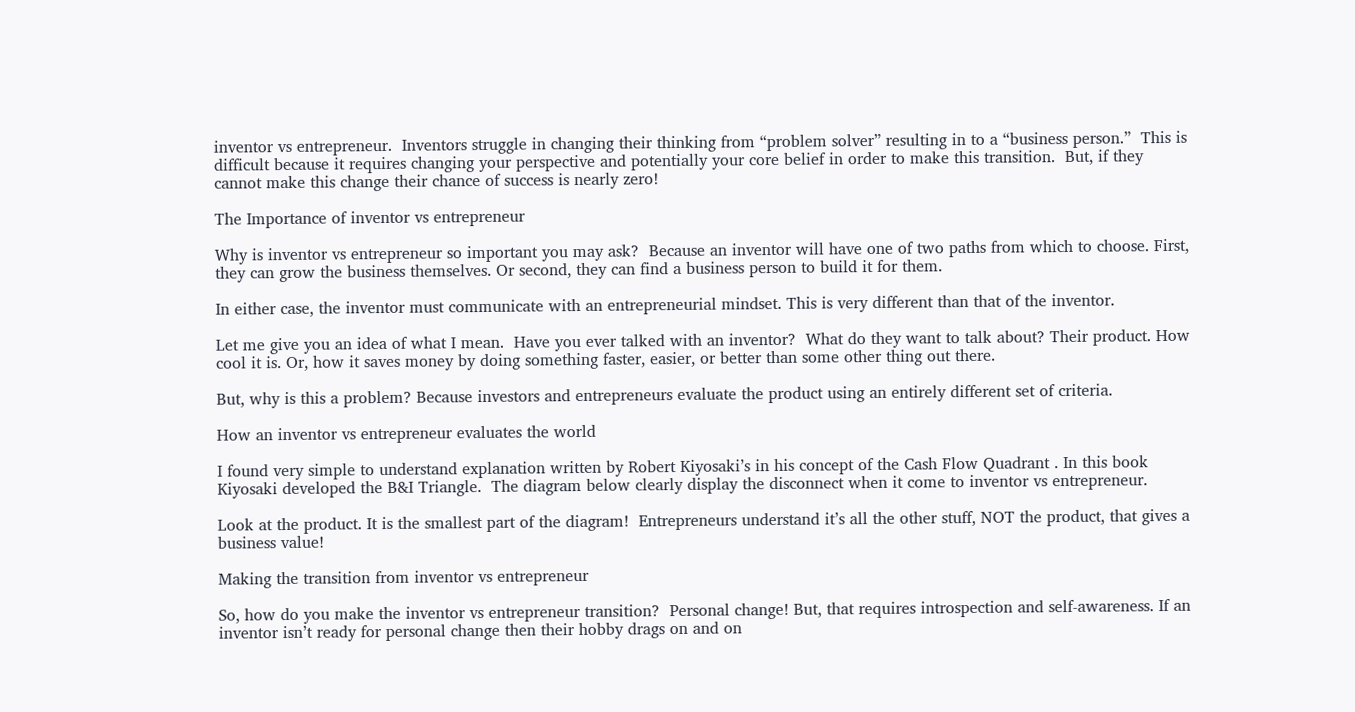inventor vs entrepreneur.  Inventors struggle in changing their thinking from “problem solver” resulting in to a “business person.”  This is difficult because it requires changing your perspective and potentially your core belief in order to make this transition.  But, if they cannot make this change their chance of success is nearly zero!

The Importance of inventor vs entrepreneur

Why is inventor vs entrepreneur so important you may ask?  Because an inventor will have one of two paths from which to choose. First, they can grow the business themselves. Or second, they can find a business person to build it for them.

In either case, the inventor must communicate with an entrepreneurial mindset. This is very different than that of the inventor.

Let me give you an idea of what I mean.  Have you ever talked with an inventor?  What do they want to talk about? Their product. How cool it is. Or, how it saves money by doing something faster, easier, or better than some other thing out there.

But, why is this a problem? Because investors and entrepreneurs evaluate the product using an entirely different set of criteria.

How an inventor vs entrepreneur evaluates the world

I found very simple to understand explanation written by Robert Kiyosaki’s in his concept of the Cash Flow Quadrant . In this book Kiyosaki developed the B&I Triangle.  The diagram below clearly display the disconnect when it come to inventor vs entrepreneur.

Look at the product. It is the smallest part of the diagram!  Entrepreneurs understand it’s all the other stuff, NOT the product, that gives a business value!

Making the transition from inventor vs entrepreneur

So, how do you make the inventor vs entrepreneur transition?  Personal change! But, that requires introspection and self-awareness. If an inventor isn’t ready for personal change then their hobby drags on and on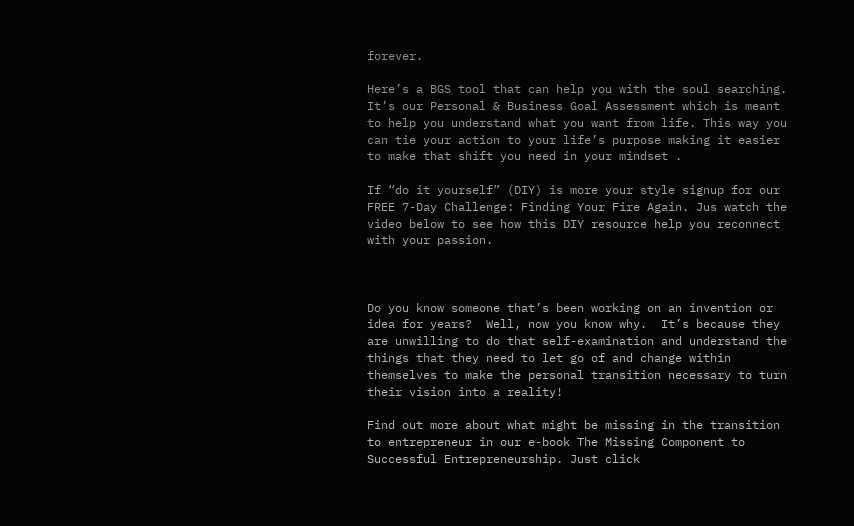forever.

Here’s a BGS tool that can help you with the soul searching. It’s our Personal & Business Goal Assessment which is meant to help you understand what you want from life. This way you can tie your action to your life’s purpose making it easier to make that shift you need in your mindset .

If “do it yourself” (DIY) is more your style signup for our FREE 7-Day Challenge: Finding Your Fire Again. Jus watch the video below to see how this DIY resource help you reconnect with your passion.



Do you know someone that’s been working on an invention or idea for years?  Well, now you know why.  It’s because they are unwilling to do that self-examination and understand the things that they need to let go of and change within themselves to make the personal transition necessary to turn their vision into a reality!

Find out more about what might be missing in the transition to entrepreneur in our e-book The Missing Component to Successful Entrepreneurship. Just click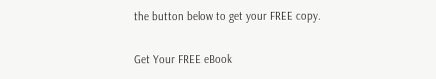the button below to get your FREE copy.

Get Your FREE eBook